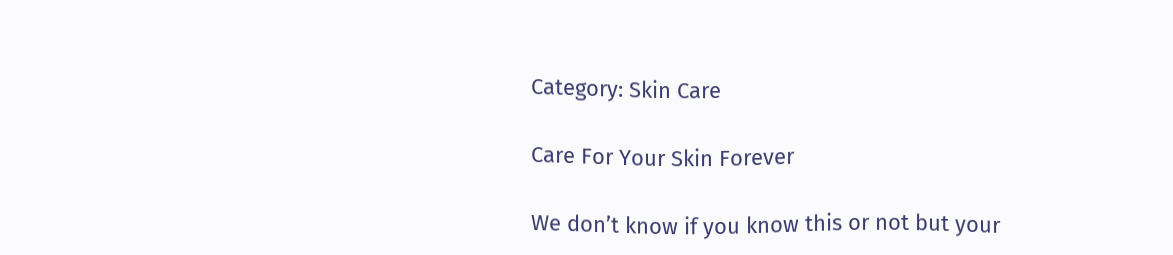Category: Skin Care

Care For Your Skin Forever

We don’t know if you know this or not but your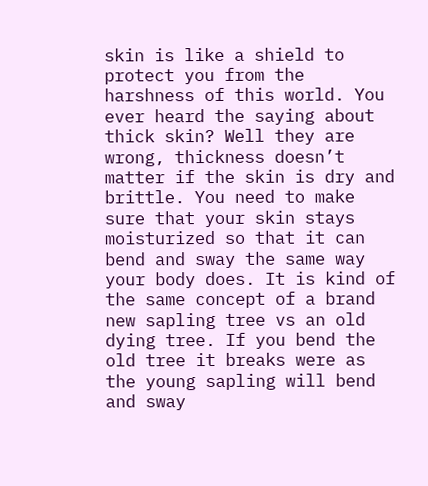skin is like a shield to protect you from the harshness of this world. You ever heard the saying about thick skin? Well they are wrong, thickness doesn’t matter if the skin is dry and brittle. You need to make sure that your skin stays moisturized so that it can bend and sway the same way your body does. It is kind of the same concept of a brand new sapling tree vs an old dying tree. If you bend the old tree it breaks were as the young sapling will bend and sway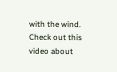with the wind. Check out this video about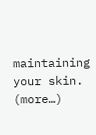maintaining your skin. (more…)